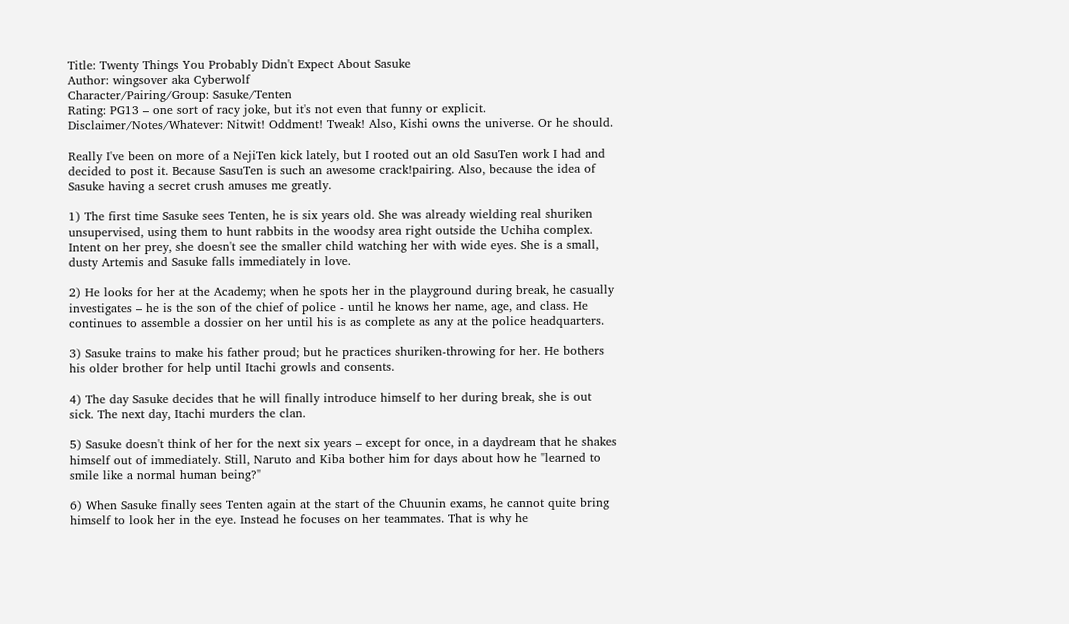Title: Twenty Things You Probably Didn't Expect About Sasuke
Author: wingsover aka Cyberwolf
Character/Pairing/Group: Sasuke/Tenten
Rating: PG13 – one sort of racy joke, but it's not even that funny or explicit.
Disclaimer/Notes/Whatever: Nitwit! Oddment! Tweak! Also, Kishi owns the universe. Or he should.

Really I've been on more of a NejiTen kick lately, but I rooted out an old SasuTen work I had and decided to post it. Because SasuTen is such an awesome crack!pairing. Also, because the idea of Sasuke having a secret crush amuses me greatly.

1) The first time Sasuke sees Tenten, he is six years old. She was already wielding real shuriken unsupervised, using them to hunt rabbits in the woodsy area right outside the Uchiha complex. Intent on her prey, she doesn't see the smaller child watching her with wide eyes. She is a small, dusty Artemis and Sasuke falls immediately in love.

2) He looks for her at the Academy; when he spots her in the playground during break, he casually investigates – he is the son of the chief of police - until he knows her name, age, and class. He continues to assemble a dossier on her until his is as complete as any at the police headquarters.

3) Sasuke trains to make his father proud; but he practices shuriken-throwing for her. He bothers his older brother for help until Itachi growls and consents.

4) The day Sasuke decides that he will finally introduce himself to her during break, she is out sick. The next day, Itachi murders the clan.

5) Sasuke doesn't think of her for the next six years – except for once, in a daydream that he shakes himself out of immediately. Still, Naruto and Kiba bother him for days about how he "learned to smile like a normal human being?"

6) When Sasuke finally sees Tenten again at the start of the Chuunin exams, he cannot quite bring himself to look her in the eye. Instead he focuses on her teammates. That is why he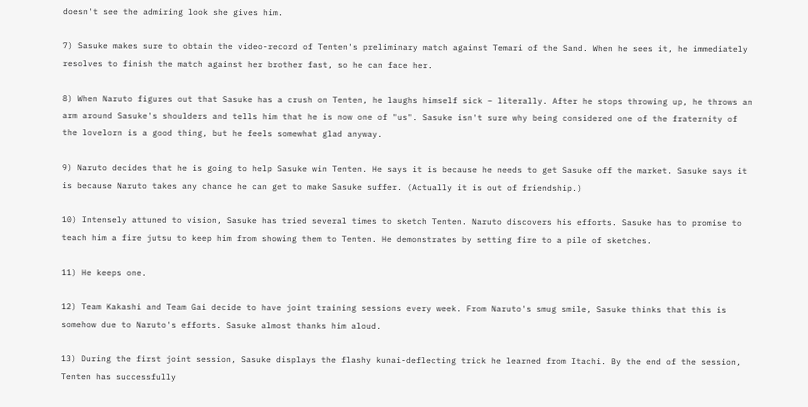doesn't see the admiring look she gives him.

7) Sasuke makes sure to obtain the video-record of Tenten's preliminary match against Temari of the Sand. When he sees it, he immediately resolves to finish the match against her brother fast, so he can face her.

8) When Naruto figures out that Sasuke has a crush on Tenten, he laughs himself sick – literally. After he stops throwing up, he throws an arm around Sasuke's shoulders and tells him that he is now one of "us". Sasuke isn't sure why being considered one of the fraternity of the lovelorn is a good thing, but he feels somewhat glad anyway.

9) Naruto decides that he is going to help Sasuke win Tenten. He says it is because he needs to get Sasuke off the market. Sasuke says it is because Naruto takes any chance he can get to make Sasuke suffer. (Actually it is out of friendship.)

10) Intensely attuned to vision, Sasuke has tried several times to sketch Tenten. Naruto discovers his efforts. Sasuke has to promise to teach him a fire jutsu to keep him from showing them to Tenten. He demonstrates by setting fire to a pile of sketches.

11) He keeps one.

12) Team Kakashi and Team Gai decide to have joint training sessions every week. From Naruto's smug smile, Sasuke thinks that this is somehow due to Naruto's efforts. Sasuke almost thanks him aloud.

13) During the first joint session, Sasuke displays the flashy kunai-deflecting trick he learned from Itachi. By the end of the session, Tenten has successfully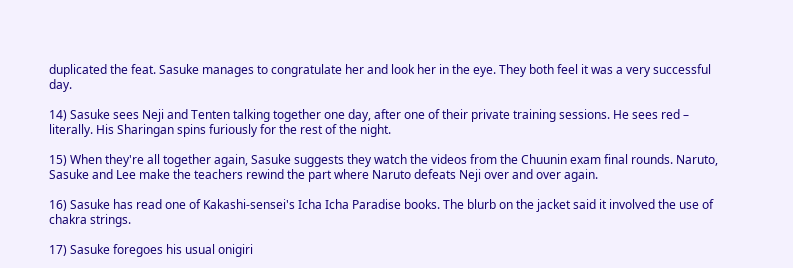duplicated the feat. Sasuke manages to congratulate her and look her in the eye. They both feel it was a very successful day.

14) Sasuke sees Neji and Tenten talking together one day, after one of their private training sessions. He sees red – literally. His Sharingan spins furiously for the rest of the night.

15) When they're all together again, Sasuke suggests they watch the videos from the Chuunin exam final rounds. Naruto, Sasuke and Lee make the teachers rewind the part where Naruto defeats Neji over and over again.

16) Sasuke has read one of Kakashi-sensei's Icha Icha Paradise books. The blurb on the jacket said it involved the use of chakra strings.

17) Sasuke foregoes his usual onigiri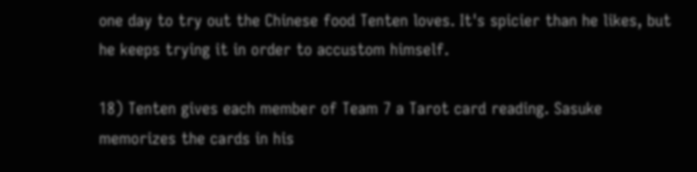one day to try out the Chinese food Tenten loves. It's spicier than he likes, but he keeps trying it in order to accustom himself.

18) Tenten gives each member of Team 7 a Tarot card reading. Sasuke memorizes the cards in his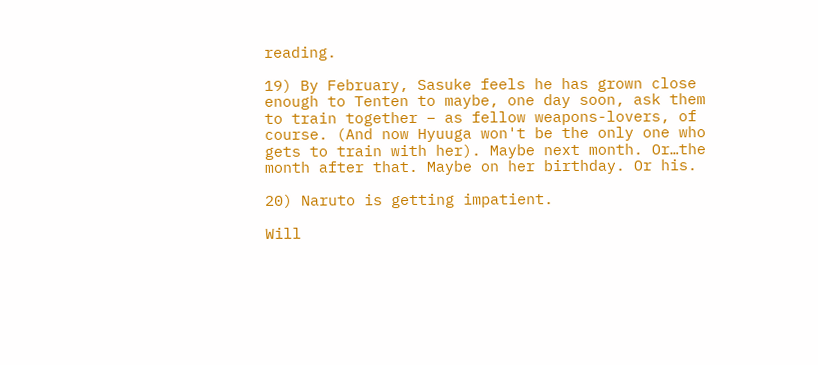reading.

19) By February, Sasuke feels he has grown close enough to Tenten to maybe, one day soon, ask them to train together – as fellow weapons-lovers, of course. (And now Hyuuga won't be the only one who gets to train with her). Maybe next month. Or…the month after that. Maybe on her birthday. Or his.

20) Naruto is getting impatient.

Will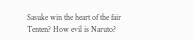Sasuke win the heart of the fair Tenten? How evil is Naruto?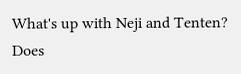What's up with Neji and Tenten? Does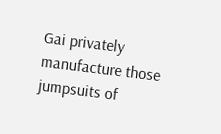Gai privately manufacture those jumpsuits of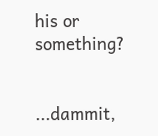his or something?


...dammit,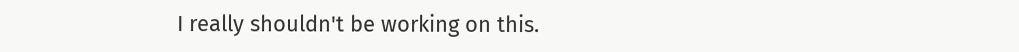I really shouldn't be working on this.